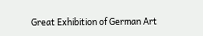Great Exhibition of German Art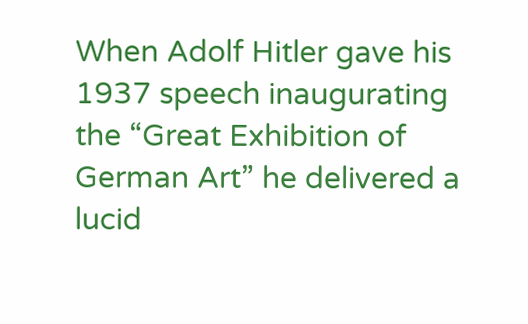When Adolf Hitler gave his 1937 speech inaugurating the “Great Exhibition of German Art” he delivered a lucid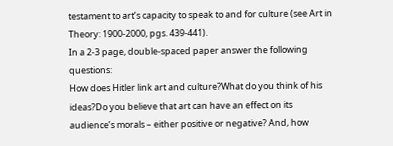testament to art’s capacity to speak to and for culture (see Art in Theory: 1900-2000, pgs. 439-441).
In a 2-3 page, double-spaced paper answer the following questions:
How does Hitler link art and culture?What do you think of his ideas?Do you believe that art can have an effect on its audience’s morals – either positive or negative? And, how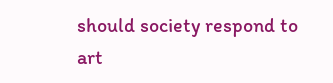should society respond to art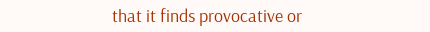that it finds provocative or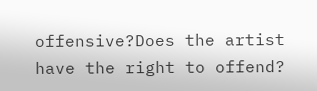offensive?Does the artist have the right to offend?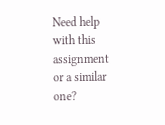Need help with this assignment or a similar one?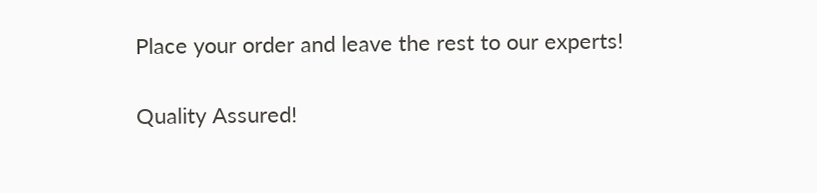Place your order and leave the rest to our experts!

Quality Assured!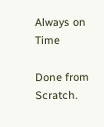Always on Time

Done from Scratch.